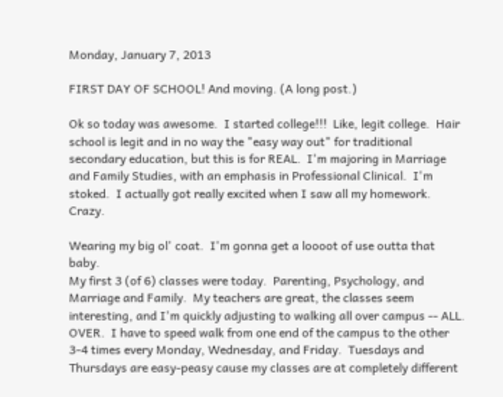Monday, January 7, 2013

FIRST DAY OF SCHOOL! And moving. (A long post.)

Ok so today was awesome.  I started college!!!  Like, legit college.  Hair school is legit and in no way the "easy way out" for traditional secondary education, but this is for REAL.  I'm majoring in Marriage and Family Studies, with an emphasis in Professional Clinical.  I'm stoked.  I actually got really excited when I saw all my homework.  Crazy.

Wearing my big ol' coat.  I'm gonna get a loooot of use outta that baby.
My first 3 (of 6) classes were today.  Parenting, Psychology, and Marriage and Family.  My teachers are great, the classes seem interesting, and I'm quickly adjusting to walking all over campus -- ALL.  OVER.  I have to speed walk from one end of the campus to the other 3-4 times every Monday, Wednesday, and Friday.  Tuesdays and Thursdays are easy-peasy cause my classes are at completely different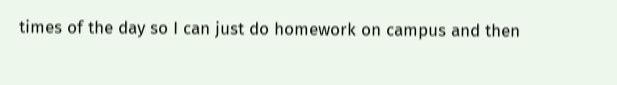times of the day so I can just do homework on campus and then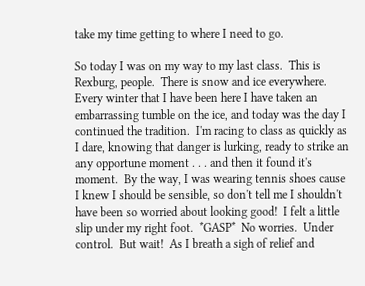take my time getting to where I need to go.

So today I was on my way to my last class.  This is Rexburg, people.  There is snow and ice everywhere.  Every winter that I have been here I have taken an embarrassing tumble on the ice, and today was the day I continued the tradition.  I'm racing to class as quickly as I dare, knowing that danger is lurking, ready to strike an any opportune moment . . . and then it found it's moment.  By the way, I was wearing tennis shoes cause I knew I should be sensible, so don't tell me I shouldn't have been so worried about looking good!  I felt a little slip under my right foot.  *GASP*  No worries.  Under control.  But wait!  As I breath a sigh of relief and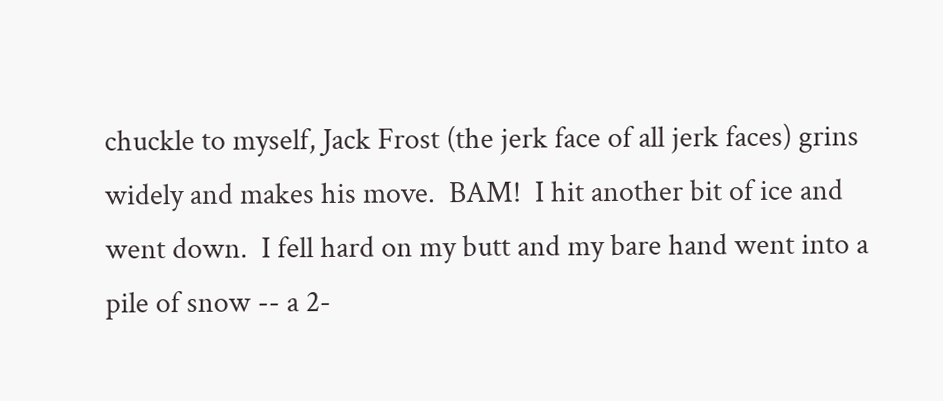chuckle to myself, Jack Frost (the jerk face of all jerk faces) grins widely and makes his move.  BAM!  I hit another bit of ice and went down.  I fell hard on my butt and my bare hand went into a pile of snow -- a 2-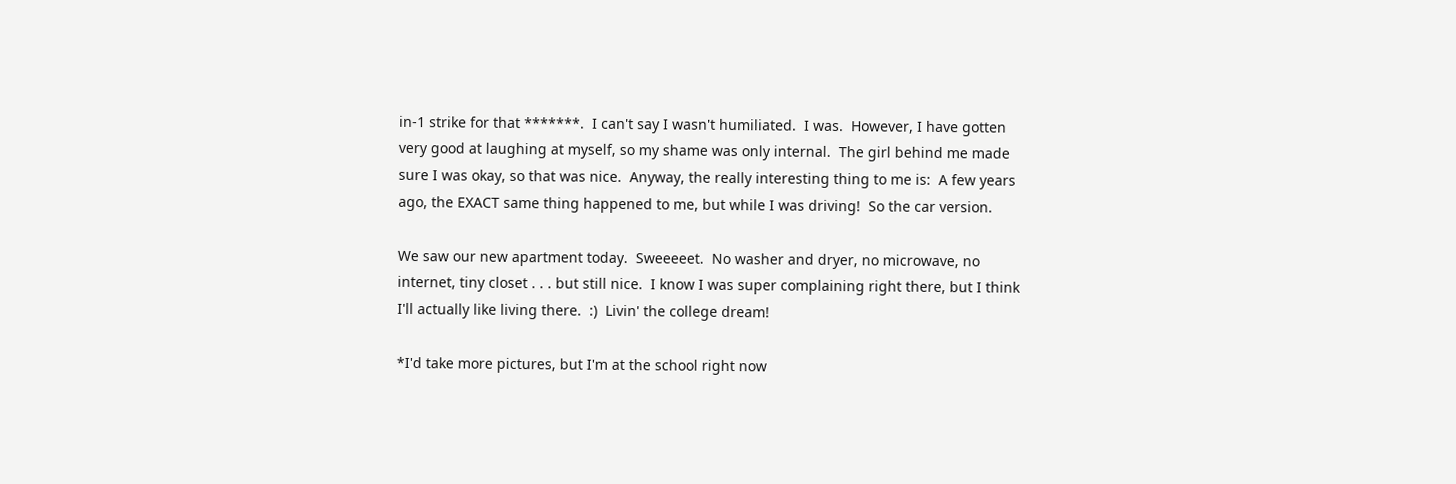in-1 strike for that *******.  I can't say I wasn't humiliated.  I was.  However, I have gotten very good at laughing at myself, so my shame was only internal.  The girl behind me made sure I was okay, so that was nice.  Anyway, the really interesting thing to me is:  A few years ago, the EXACT same thing happened to me, but while I was driving!  So the car version.

We saw our new apartment today.  Sweeeeet.  No washer and dryer, no microwave, no internet, tiny closet . . . but still nice.  I know I was super complaining right there, but I think I'll actually like living there.  :)  Livin' the college dream!

*I'd take more pictures, but I'm at the school right now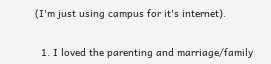(I'm just using campus for it's internet).


  1. I loved the parenting and marriage/family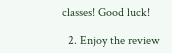classes! Good luck!

  2. Enjoy the review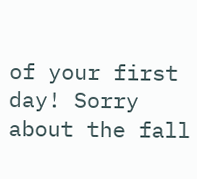of your first day! Sorry about the fall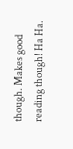though. Makes good reading though! Ha Ha.